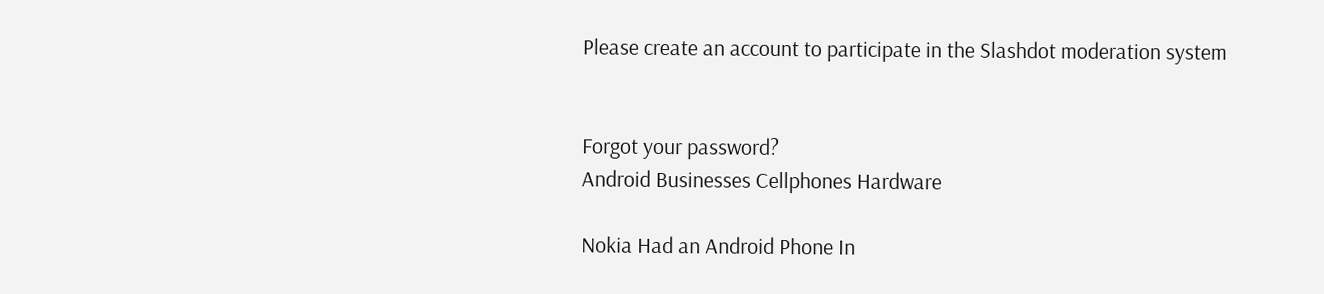Please create an account to participate in the Slashdot moderation system


Forgot your password?
Android Businesses Cellphones Hardware

Nokia Had an Android Phone In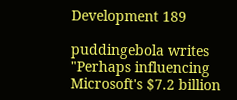Development 189

puddingebola writes "Perhaps influencing Microsoft's $7.2 billion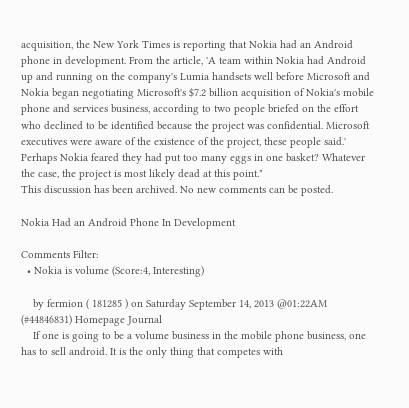acquisition, the New York Times is reporting that Nokia had an Android phone in development. From the article, 'A team within Nokia had Android up and running on the company's Lumia handsets well before Microsoft and Nokia began negotiating Microsoft's $7.2 billion acquisition of Nokia's mobile phone and services business, according to two people briefed on the effort who declined to be identified because the project was confidential. Microsoft executives were aware of the existence of the project, these people said.' Perhaps Nokia feared they had put too many eggs in one basket? Whatever the case, the project is most likely dead at this point."
This discussion has been archived. No new comments can be posted.

Nokia Had an Android Phone In Development

Comments Filter:
  • Nokia is volume (Score:4, Interesting)

    by fermion ( 181285 ) on Saturday September 14, 2013 @01:22AM (#44846831) Homepage Journal
    If one is going to be a volume business in the mobile phone business, one has to sell android. It is the only thing that competes with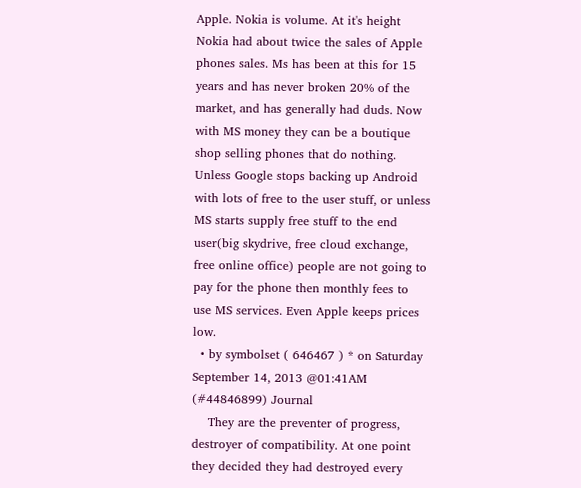Apple. Nokia is volume. At it's height Nokia had about twice the sales of Apple phones sales. Ms has been at this for 15 years and has never broken 20% of the market, and has generally had duds. Now with MS money they can be a boutique shop selling phones that do nothing. Unless Google stops backing up Android with lots of free to the user stuff, or unless MS starts supply free stuff to the end user(big skydrive, free cloud exchange, free online office) people are not going to pay for the phone then monthly fees to use MS services. Even Apple keeps prices low.
  • by symbolset ( 646467 ) * on Saturday September 14, 2013 @01:41AM (#44846899) Journal
    They are the preventer of progress, destroyer of compatibility. At one point they decided they had destroyed every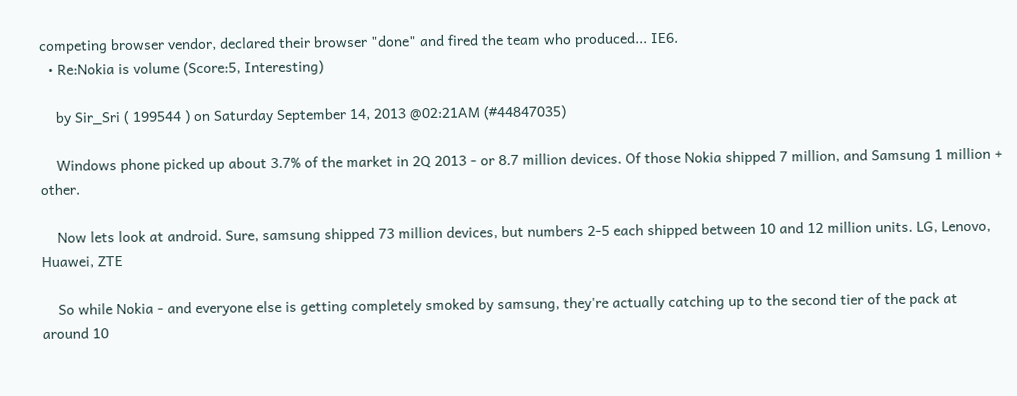competing browser vendor, declared their browser "done" and fired the team who produced... IE6.
  • Re:Nokia is volume (Score:5, Interesting)

    by Sir_Sri ( 199544 ) on Saturday September 14, 2013 @02:21AM (#44847035)

    Windows phone picked up about 3.7% of the market in 2Q 2013 - or 8.7 million devices. Of those Nokia shipped 7 million, and Samsung 1 million + other.

    Now lets look at android. Sure, samsung shipped 73 million devices, but numbers 2-5 each shipped between 10 and 12 million units. LG, Lenovo, Huawei, ZTE

    So while Nokia - and everyone else is getting completely smoked by samsung, they're actually catching up to the second tier of the pack at around 10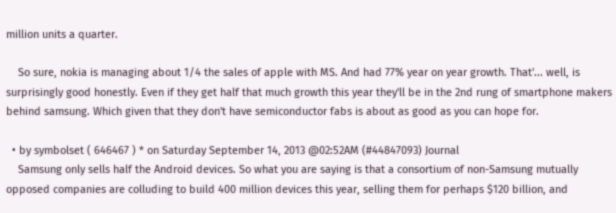million units a quarter.

    So sure, nokia is managing about 1/4 the sales of apple with MS. And had 77% year on year growth. That'... well, is surprisingly good honestly. Even if they get half that much growth this year they'll be in the 2nd rung of smartphone makers behind samsung. Which given that they don't have semiconductor fabs is about as good as you can hope for.

  • by symbolset ( 646467 ) * on Saturday September 14, 2013 @02:52AM (#44847093) Journal
    Samsung only sells half the Android devices. So what you are saying is that a consortium of non-Samsung mutually opposed companies are colluding to build 400 million devices this year, selling them for perhaps $120 billion, and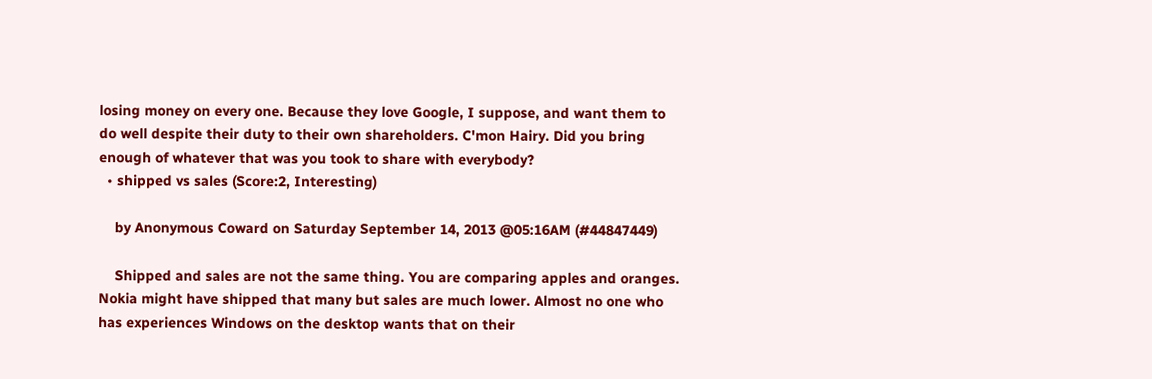losing money on every one. Because they love Google, I suppose, and want them to do well despite their duty to their own shareholders. C'mon Hairy. Did you bring enough of whatever that was you took to share with everybody?
  • shipped vs sales (Score:2, Interesting)

    by Anonymous Coward on Saturday September 14, 2013 @05:16AM (#44847449)

    Shipped and sales are not the same thing. You are comparing apples and oranges. Nokia might have shipped that many but sales are much lower. Almost no one who has experiences Windows on the desktop wants that on their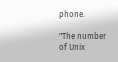phone.

"The number of Unix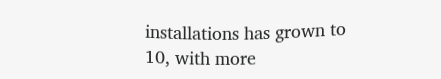installations has grown to 10, with more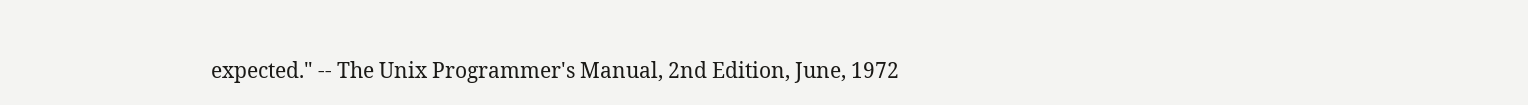expected." -- The Unix Programmer's Manual, 2nd Edition, June, 1972